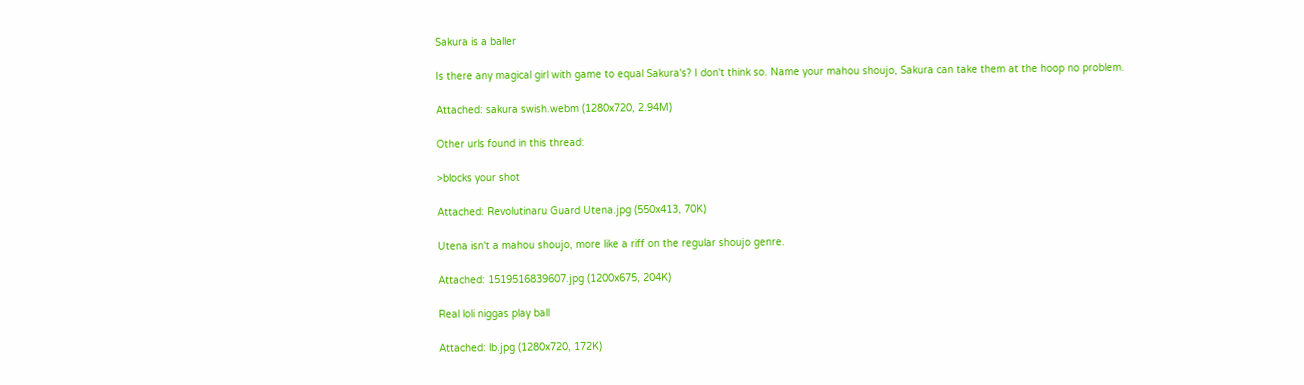Sakura is a baller

Is there any magical girl with game to equal Sakura's? I don't think so. Name your mahou shoujo, Sakura can take them at the hoop no problem.

Attached: sakura swish.webm (1280x720, 2.94M)

Other urls found in this thread:

>blocks your shot

Attached: Revolutinaru Guard Utena.jpg (550x413, 70K)

Utena isn't a mahou shoujo, more like a riff on the regular shoujo genre.

Attached: 1519516839607.jpg (1200x675, 204K)

Real loli niggas play ball

Attached: lb.jpg (1280x720, 172K)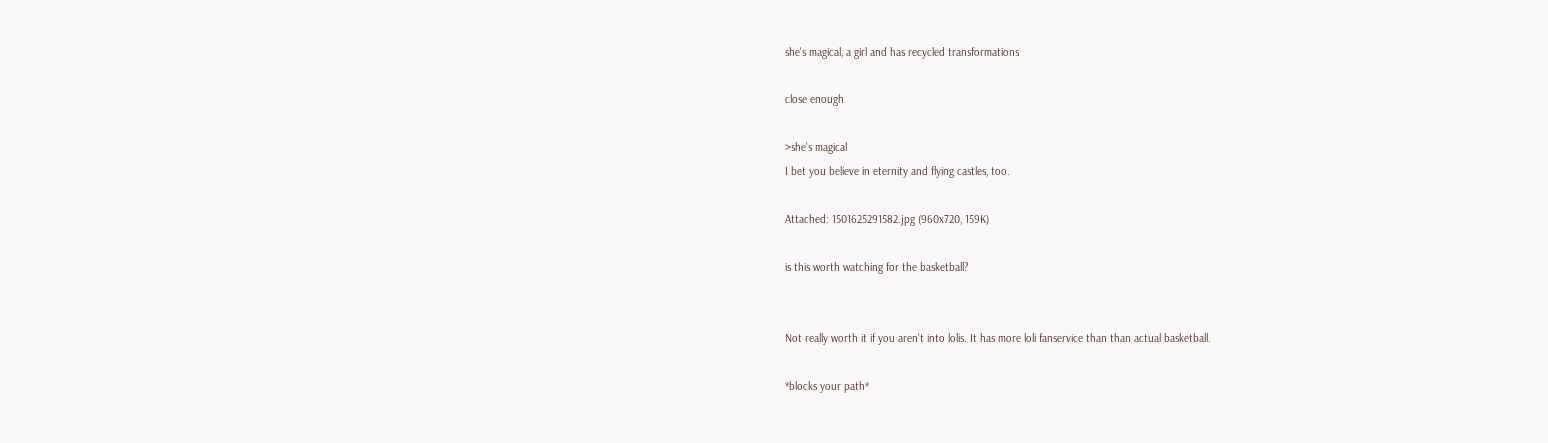she's magical, a girl and has recycled transformations

close enough

>she's magical
I bet you believe in eternity and flying castles, too.

Attached: 1501625291582.jpg (960x720, 159K)

is this worth watching for the basketball?


Not really worth it if you aren't into lolis. It has more loli fanservice than than actual basketball.

*blocks your path*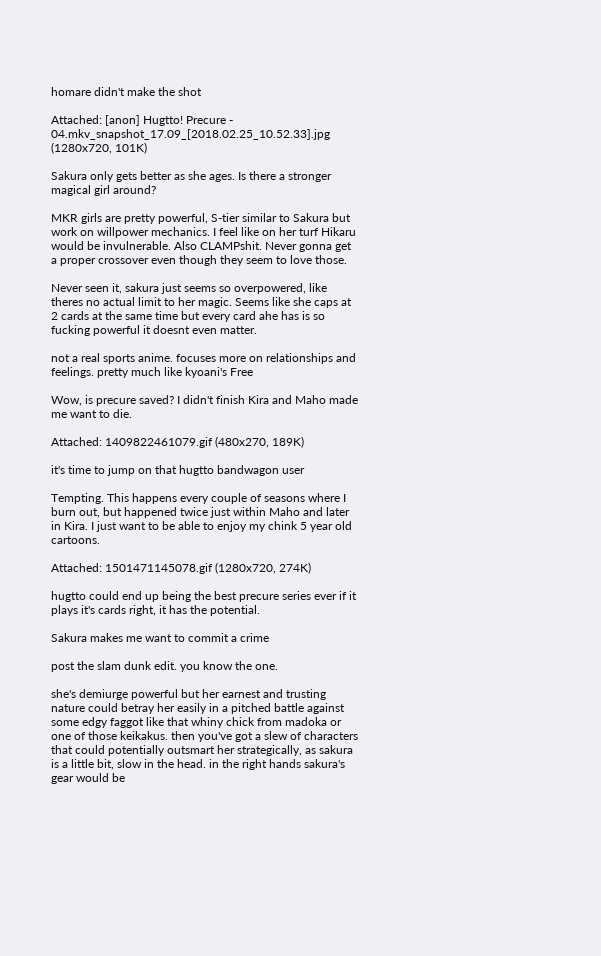homare didn't make the shot

Attached: [anon] Hugtto! Precure - 04.mkv_snapshot_17.09_[2018.02.25_10.52.33].jpg (1280x720, 101K)

Sakura only gets better as she ages. Is there a stronger magical girl around?

MKR girls are pretty powerful, S-tier similar to Sakura but work on willpower mechanics. I feel like on her turf Hikaru would be invulnerable. Also CLAMPshit. Never gonna get a proper crossover even though they seem to love those.

Never seen it, sakura just seems so overpowered, like theres no actual limit to her magic. Seems like she caps at 2 cards at the same time but every card ahe has is so fucking powerful it doesnt even matter.

not a real sports anime. focuses more on relationships and feelings. pretty much like kyoani's Free

Wow, is precure saved? I didn't finish Kira and Maho made me want to die.

Attached: 1409822461079.gif (480x270, 189K)

it's time to jump on that hugtto bandwagon user

Tempting. This happens every couple of seasons where I burn out, but happened twice just within Maho and later in Kira. I just want to be able to enjoy my chink 5 year old cartoons.

Attached: 1501471145078.gif (1280x720, 274K)

hugtto could end up being the best precure series ever if it plays it's cards right, it has the potential.

Sakura makes me want to commit a crime

post the slam dunk edit. you know the one.

she's demiurge powerful but her earnest and trusting nature could betray her easily in a pitched battle against some edgy faggot like that whiny chick from madoka or one of those keikakus. then you've got a slew of characters that could potentially outsmart her strategically, as sakura is a little bit, slow in the head. in the right hands sakura's gear would be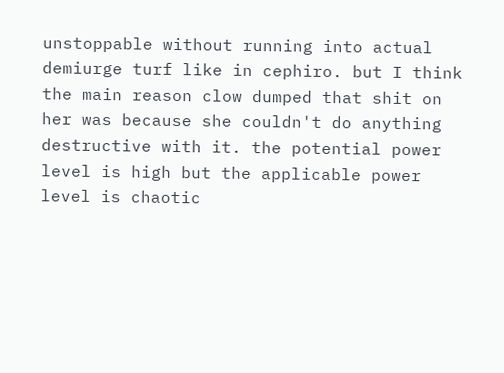unstoppable without running into actual demiurge turf like in cephiro. but I think the main reason clow dumped that shit on her was because she couldn't do anything destructive with it. the potential power level is high but the applicable power level is chaotic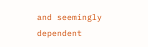and seemingly dependent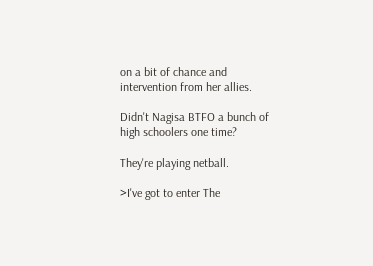on a bit of chance and intervention from her allies.

Didn't Nagisa BTFO a bunch of high schoolers one time?

They're playing netball.

>I've got to enter The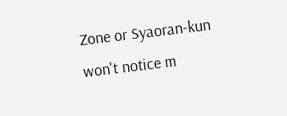Zone or Syaoran-kun won't notice m